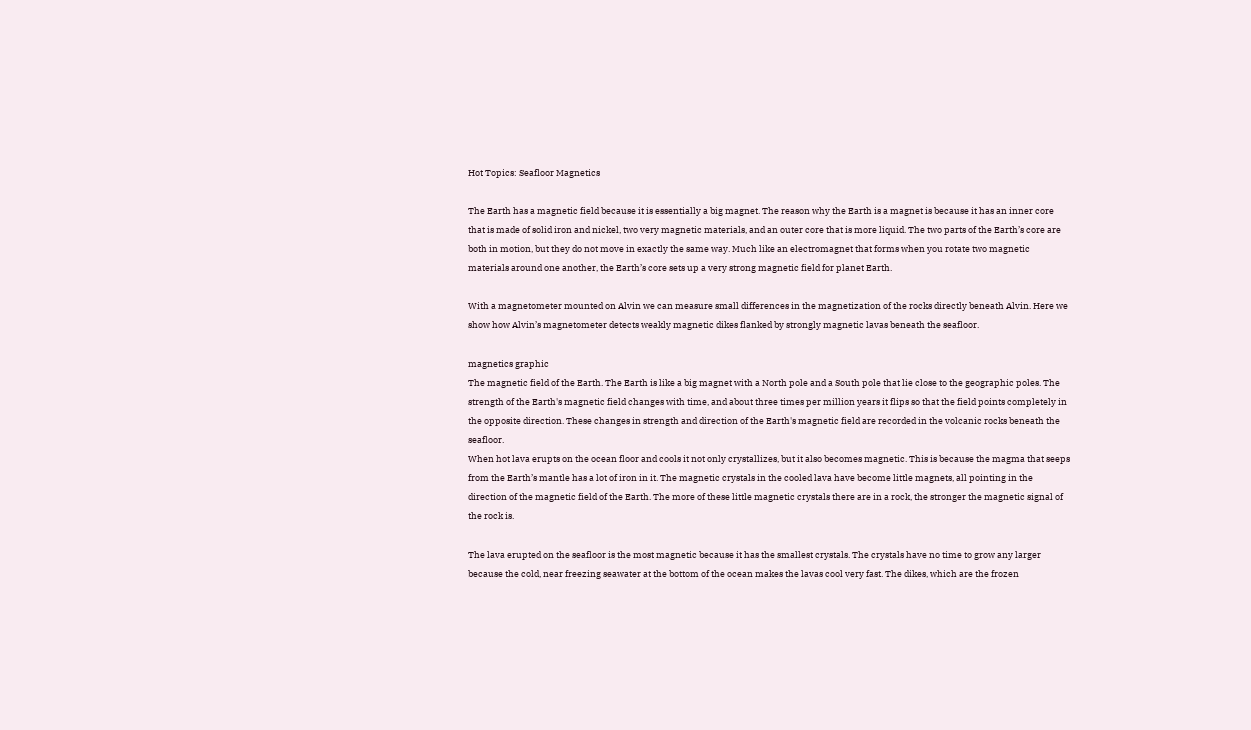Hot Topics: Seafloor Magnetics

The Earth has a magnetic field because it is essentially a big magnet. The reason why the Earth is a magnet is because it has an inner core that is made of solid iron and nickel, two very magnetic materials, and an outer core that is more liquid. The two parts of the Earth’s core are both in motion, but they do not move in exactly the same way. Much like an electromagnet that forms when you rotate two magnetic materials around one another, the Earth’s core sets up a very strong magnetic field for planet Earth.

With a magnetometer mounted on Alvin we can measure small differences in the magnetization of the rocks directly beneath Alvin. Here we show how Alvin’s magnetometer detects weakly magnetic dikes flanked by strongly magnetic lavas beneath the seafloor.

magnetics graphic
The magnetic field of the Earth. The Earth is like a big magnet with a North pole and a South pole that lie close to the geographic poles. The strength of the Earth's magnetic field changes with time, and about three times per million years it flips so that the field points completely in the opposite direction. These changes in strength and direction of the Earth's magnetic field are recorded in the volcanic rocks beneath the seafloor.
When hot lava erupts on the ocean floor and cools it not only crystallizes, but it also becomes magnetic. This is because the magma that seeps from the Earth’s mantle has a lot of iron in it. The magnetic crystals in the cooled lava have become little magnets, all pointing in the direction of the magnetic field of the Earth. The more of these little magnetic crystals there are in a rock, the stronger the magnetic signal of the rock is.

The lava erupted on the seafloor is the most magnetic because it has the smallest crystals. The crystals have no time to grow any larger because the cold, near freezing seawater at the bottom of the ocean makes the lavas cool very fast. The dikes, which are the frozen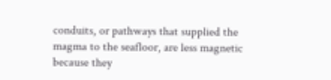conduits, or pathways that supplied the magma to the seafloor, are less magnetic because they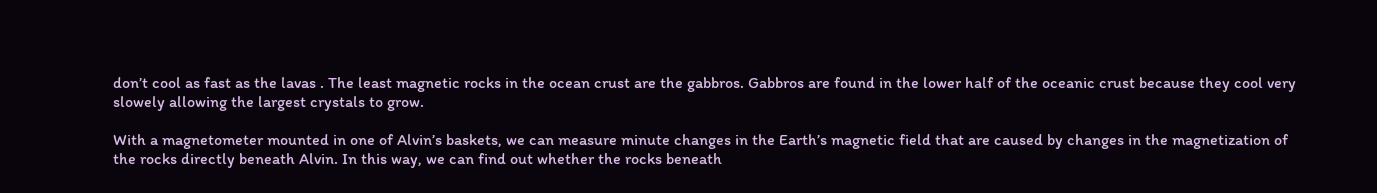don’t cool as fast as the lavas . The least magnetic rocks in the ocean crust are the gabbros. Gabbros are found in the lower half of the oceanic crust because they cool very slowely allowing the largest crystals to grow.

With a magnetometer mounted in one of Alvin’s baskets, we can measure minute changes in the Earth’s magnetic field that are caused by changes in the magnetization of the rocks directly beneath Alvin. In this way, we can find out whether the rocks beneath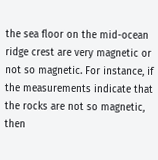the sea floor on the mid-ocean ridge crest are very magnetic or not so magnetic. For instance, if the measurements indicate that the rocks are not so magnetic, then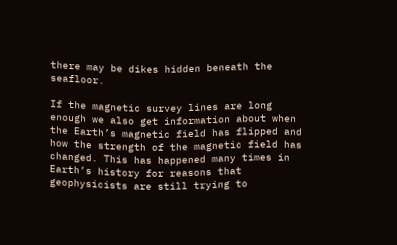there may be dikes hidden beneath the seafloor.

If the magnetic survey lines are long enough we also get information about when the Earth’s magnetic field has flipped and how the strength of the magnetic field has changed. This has happened many times in Earth’s history for reasons that geophysicists are still trying to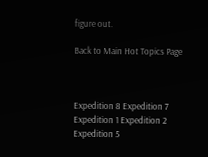figure out.

Back to Main Hot Topics Page



Expedition 8 Expedition 7 Expedition 1 Expedition 2 Expedition 5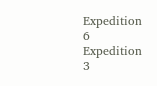Expedition 6 Expedition 3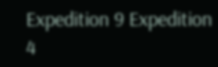Expedition 9 Expedition 4